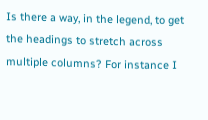Is there a way, in the legend, to get the headings to stretch across multiple columns? For instance I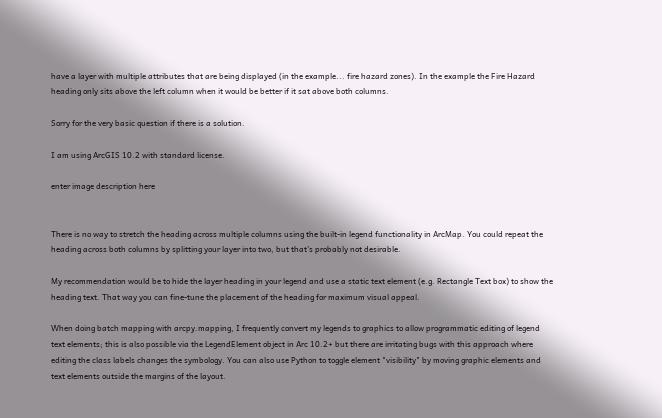have a layer with multiple attributes that are being displayed (in the example... fire hazard zones). In the example the Fire Hazard heading only sits above the left column when it would be better if it sat above both columns.

Sorry for the very basic question if there is a solution.

I am using ArcGIS 10.2 with standard license.

enter image description here


There is no way to stretch the heading across multiple columns using the built-in legend functionality in ArcMap. You could repeat the heading across both columns by splitting your layer into two, but that's probably not desirable.

My recommendation would be to hide the layer heading in your legend and use a static text element (e.g. Rectangle Text box) to show the heading text. That way you can fine-tune the placement of the heading for maximum visual appeal.

When doing batch mapping with arcpy.mapping, I frequently convert my legends to graphics to allow programmatic editing of legend text elements; this is also possible via the LegendElement object in Arc 10.2+ but there are irritating bugs with this approach where editing the class labels changes the symbology. You can also use Python to toggle element "visibility" by moving graphic elements and text elements outside the margins of the layout.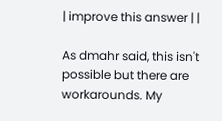| improve this answer | |

As dmahr said, this isn't possible but there are workarounds. My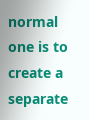normal one is to create a separate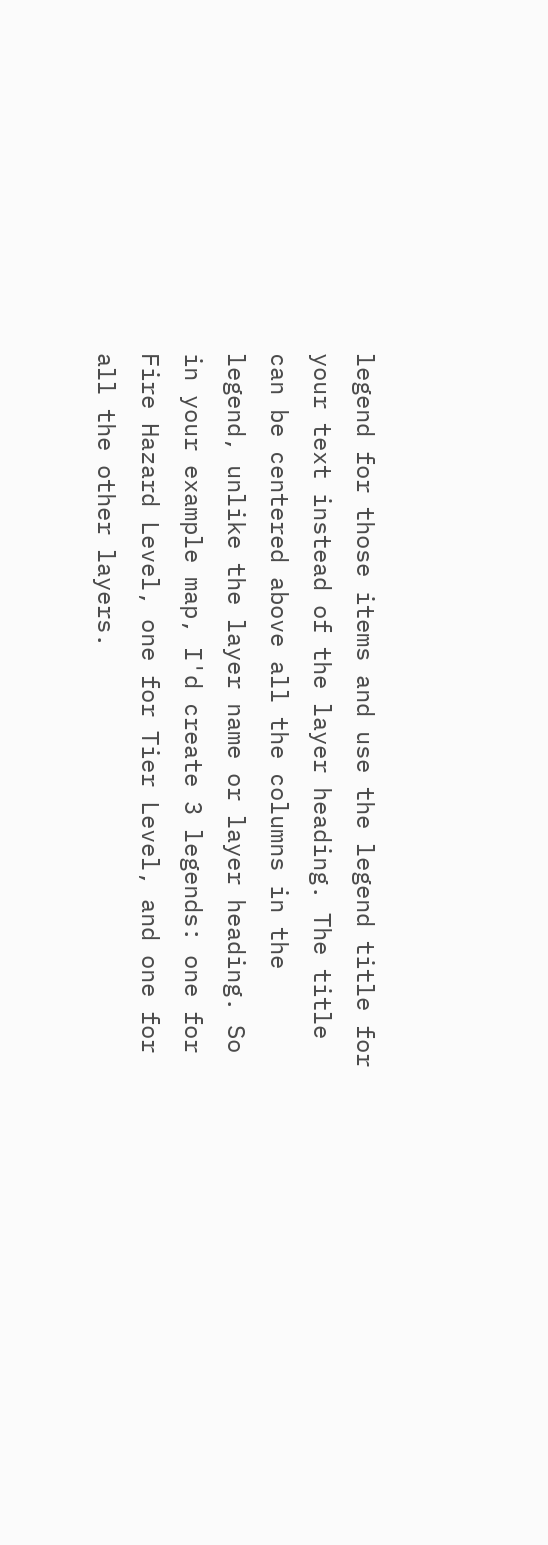legend for those items and use the legend title for your text instead of the layer heading. The title can be centered above all the columns in the legend, unlike the layer name or layer heading. So in your example map, I'd create 3 legends: one for Fire Hazard Level, one for Tier Level, and one for all the other layers.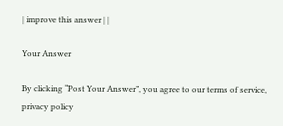| improve this answer | |

Your Answer

By clicking “Post Your Answer”, you agree to our terms of service, privacy policy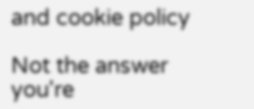and cookie policy

Not the answer you're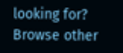looking for? Browse other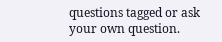questions tagged or ask your own question.